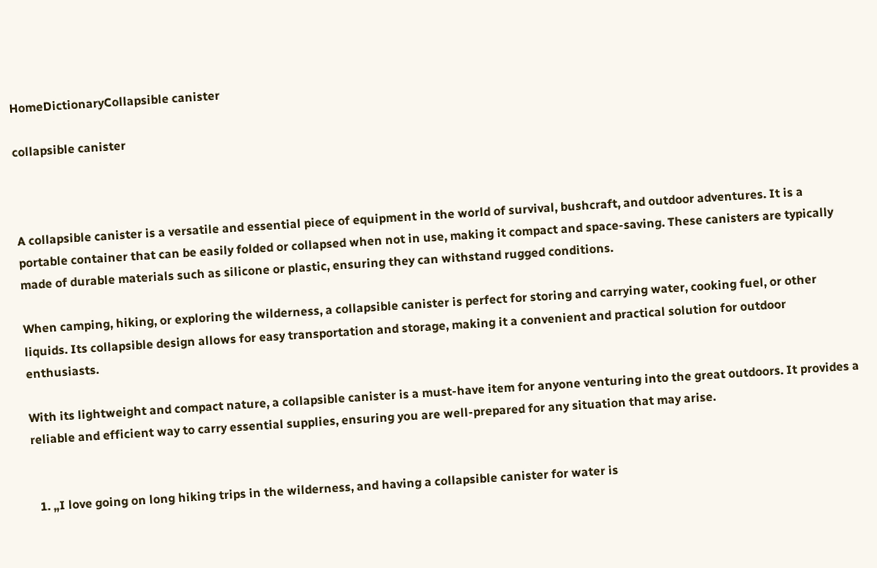HomeDictionaryCollapsible canister

collapsible canister



A collapsible canister is a versatile and essential piece of equipment in the world of survival, bushcraft, and outdoor adventures. It is a portable container that can be easily folded or collapsed when not in use, making it compact and space-saving. These canisters are typically made of durable materials such as silicone or plastic, ensuring they can withstand rugged conditions.

When camping, hiking, or exploring the wilderness, a collapsible canister is perfect for storing and carrying water, cooking fuel, or other liquids. Its collapsible design allows for easy transportation and storage, making it a convenient and practical solution for outdoor enthusiasts.

With its lightweight and compact nature, a collapsible canister is a must-have item for anyone venturing into the great outdoors. It provides a reliable and efficient way to carry essential supplies, ensuring you are well-prepared for any situation that may arise.


  1. „I love going on long hiking trips in the wilderness, and having a collapsible canister for water is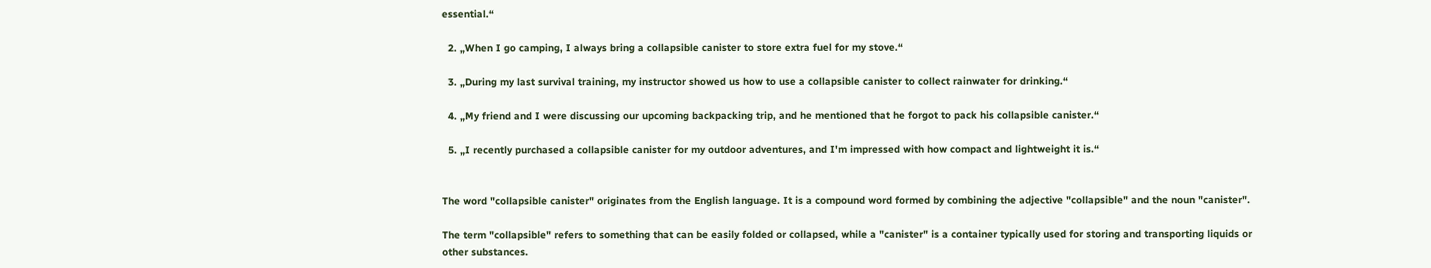essential.“

  2. „When I go camping, I always bring a collapsible canister to store extra fuel for my stove.“

  3. „During my last survival training, my instructor showed us how to use a collapsible canister to collect rainwater for drinking.“

  4. „My friend and I were discussing our upcoming backpacking trip, and he mentioned that he forgot to pack his collapsible canister.“

  5. „I recently purchased a collapsible canister for my outdoor adventures, and I'm impressed with how compact and lightweight it is.“


The word "collapsible canister" originates from the English language. It is a compound word formed by combining the adjective "collapsible" and the noun "canister".

The term "collapsible" refers to something that can be easily folded or collapsed, while a "canister" is a container typically used for storing and transporting liquids or other substances.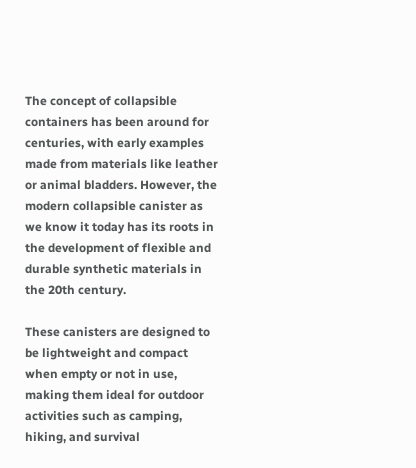The concept of collapsible containers has been around for centuries, with early examples made from materials like leather or animal bladders. However, the modern collapsible canister as we know it today has its roots in the development of flexible and durable synthetic materials in the 20th century.

These canisters are designed to be lightweight and compact when empty or not in use, making them ideal for outdoor activities such as camping, hiking, and survival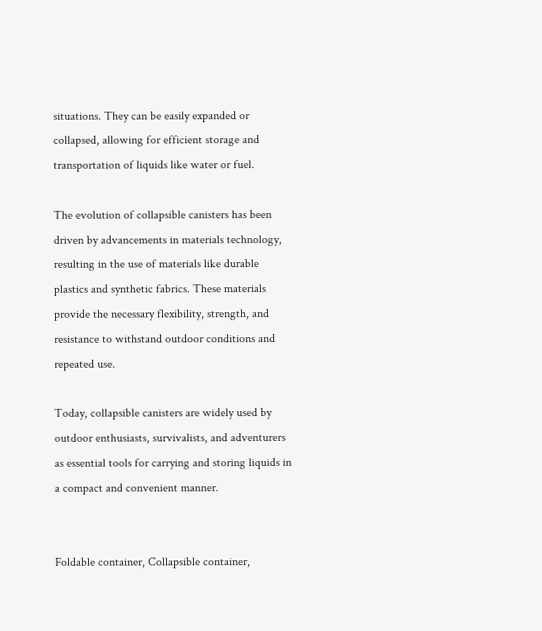situations. They can be easily expanded or collapsed, allowing for efficient storage and transportation of liquids like water or fuel.

The evolution of collapsible canisters has been driven by advancements in materials technology, resulting in the use of materials like durable plastics and synthetic fabrics. These materials provide the necessary flexibility, strength, and resistance to withstand outdoor conditions and repeated use.

Today, collapsible canisters are widely used by outdoor enthusiasts, survivalists, and adventurers as essential tools for carrying and storing liquids in a compact and convenient manner.


Foldable container, Collapsible container,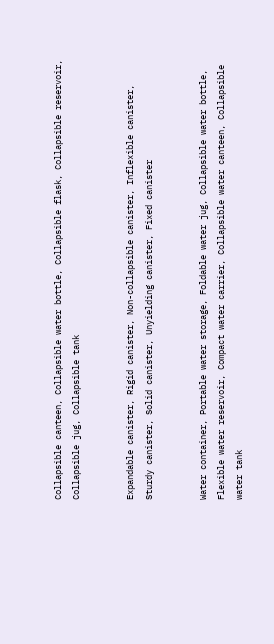Collapsible canteen, Collapsible water bottle, Collapsible flask, Collapsible reservoir, Collapsible jug, Collapsible tank


Expandable canister, Rigid canister, Non-collapsible canister, Inflexible canister, Sturdy canister, Solid canister, Unyielding canister, Fixed canister


Water container, Portable water storage, Foldable water jug, Collapsible water bottle, Flexible water reservoir, Compact water carrier, Collapsible water canteen, Collapsible water tank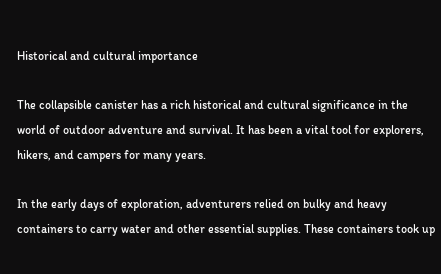Historical and cultural importance

The collapsible canister has a rich historical and cultural significance in the world of outdoor adventure and survival. It has been a vital tool for explorers, hikers, and campers for many years.

In the early days of exploration, adventurers relied on bulky and heavy containers to carry water and other essential supplies. These containers took up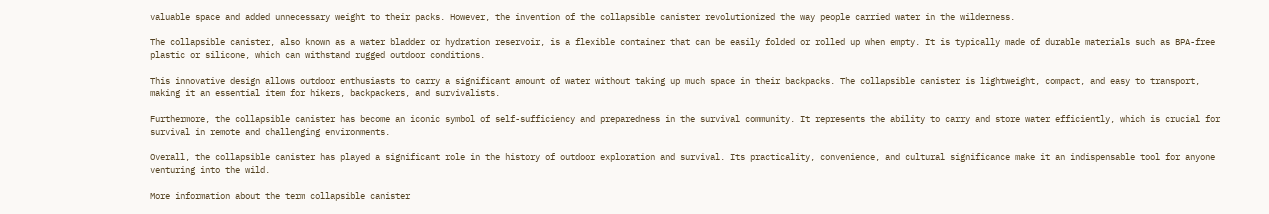valuable space and added unnecessary weight to their packs. However, the invention of the collapsible canister revolutionized the way people carried water in the wilderness.

The collapsible canister, also known as a water bladder or hydration reservoir, is a flexible container that can be easily folded or rolled up when empty. It is typically made of durable materials such as BPA-free plastic or silicone, which can withstand rugged outdoor conditions.

This innovative design allows outdoor enthusiasts to carry a significant amount of water without taking up much space in their backpacks. The collapsible canister is lightweight, compact, and easy to transport, making it an essential item for hikers, backpackers, and survivalists.

Furthermore, the collapsible canister has become an iconic symbol of self-sufficiency and preparedness in the survival community. It represents the ability to carry and store water efficiently, which is crucial for survival in remote and challenging environments.

Overall, the collapsible canister has played a significant role in the history of outdoor exploration and survival. Its practicality, convenience, and cultural significance make it an indispensable tool for anyone venturing into the wild.

More information about the term collapsible canister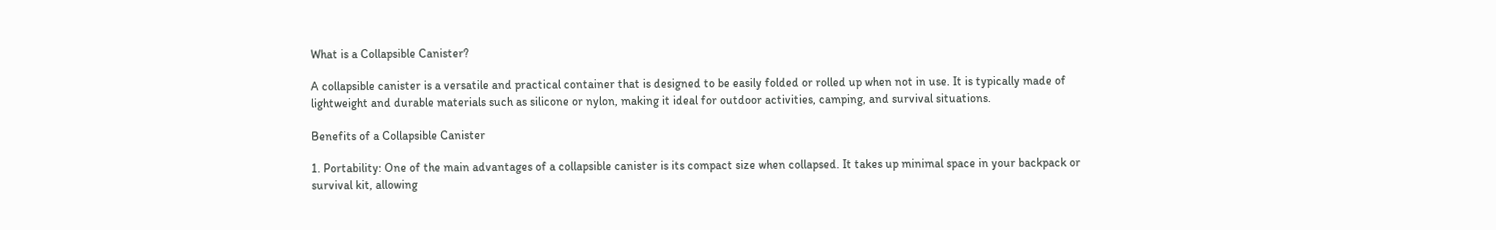What is a Collapsible Canister?

A collapsible canister is a versatile and practical container that is designed to be easily folded or rolled up when not in use. It is typically made of lightweight and durable materials such as silicone or nylon, making it ideal for outdoor activities, camping, and survival situations.

Benefits of a Collapsible Canister

1. Portability: One of the main advantages of a collapsible canister is its compact size when collapsed. It takes up minimal space in your backpack or survival kit, allowing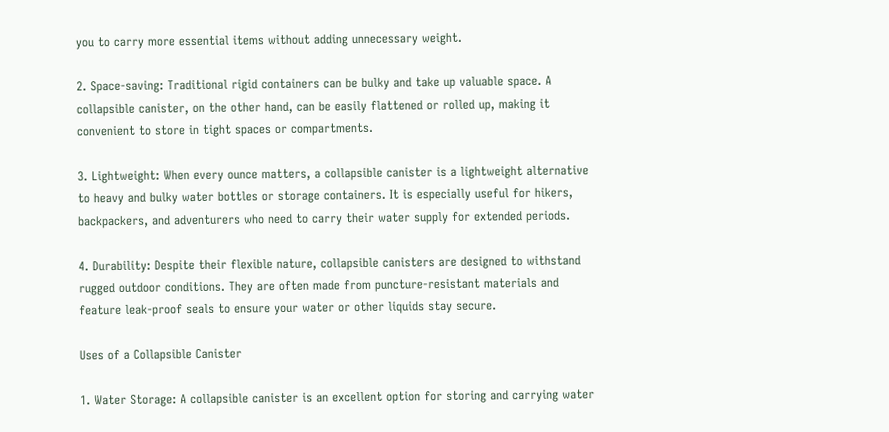you to carry more essential items without adding unnecessary weight.

2. Space-saving: Traditional rigid containers can be bulky and take up valuable space. A collapsible canister, on the other hand, can be easily flattened or rolled up, making it convenient to store in tight spaces or compartments.

3. Lightweight: When every ounce matters, a collapsible canister is a lightweight alternative to heavy and bulky water bottles or storage containers. It is especially useful for hikers, backpackers, and adventurers who need to carry their water supply for extended periods.

4. Durability: Despite their flexible nature, collapsible canisters are designed to withstand rugged outdoor conditions. They are often made from puncture-resistant materials and feature leak-proof seals to ensure your water or other liquids stay secure.

Uses of a Collapsible Canister

1. Water Storage: A collapsible canister is an excellent option for storing and carrying water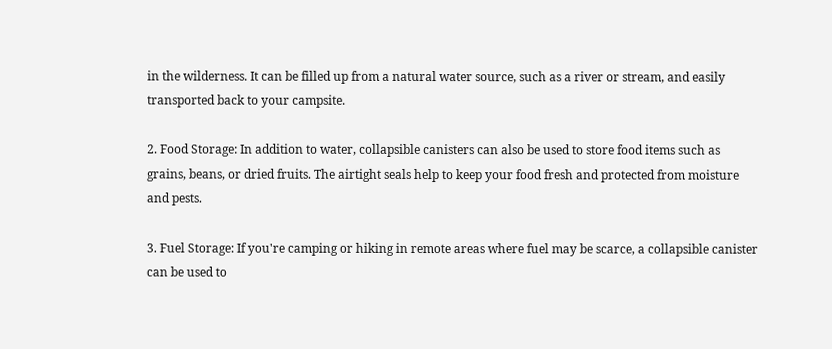in the wilderness. It can be filled up from a natural water source, such as a river or stream, and easily transported back to your campsite.

2. Food Storage: In addition to water, collapsible canisters can also be used to store food items such as grains, beans, or dried fruits. The airtight seals help to keep your food fresh and protected from moisture and pests.

3. Fuel Storage: If you're camping or hiking in remote areas where fuel may be scarce, a collapsible canister can be used to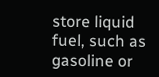store liquid fuel, such as gasoline or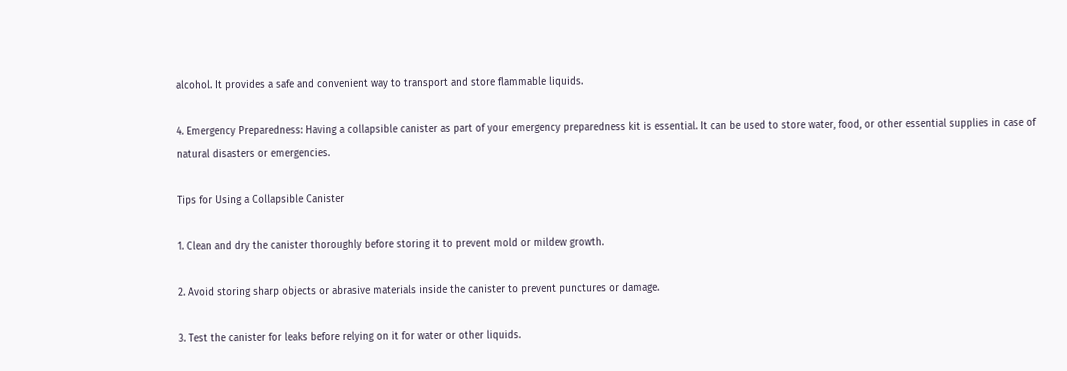alcohol. It provides a safe and convenient way to transport and store flammable liquids.

4. Emergency Preparedness: Having a collapsible canister as part of your emergency preparedness kit is essential. It can be used to store water, food, or other essential supplies in case of natural disasters or emergencies.

Tips for Using a Collapsible Canister

1. Clean and dry the canister thoroughly before storing it to prevent mold or mildew growth.

2. Avoid storing sharp objects or abrasive materials inside the canister to prevent punctures or damage.

3. Test the canister for leaks before relying on it for water or other liquids.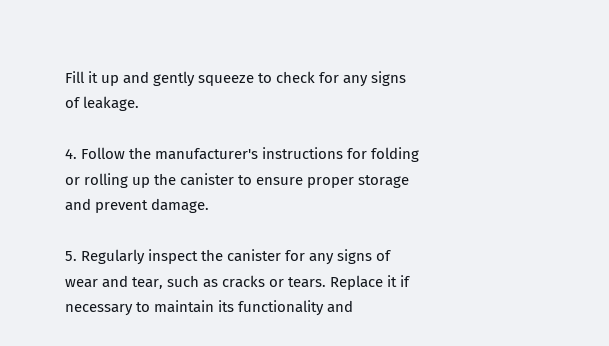Fill it up and gently squeeze to check for any signs of leakage.

4. Follow the manufacturer's instructions for folding or rolling up the canister to ensure proper storage and prevent damage.

5. Regularly inspect the canister for any signs of wear and tear, such as cracks or tears. Replace it if necessary to maintain its functionality and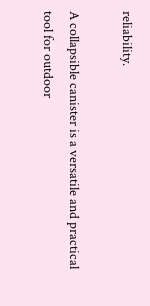reliability.

A collapsible canister is a versatile and practical tool for outdoor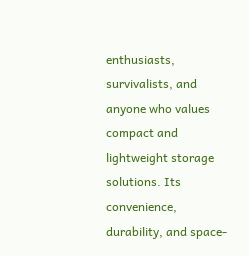enthusiasts, survivalists, and anyone who values compact and lightweight storage solutions. Its convenience, durability, and space-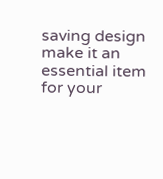saving design make it an essential item for your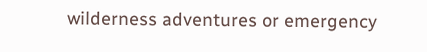wilderness adventures or emergency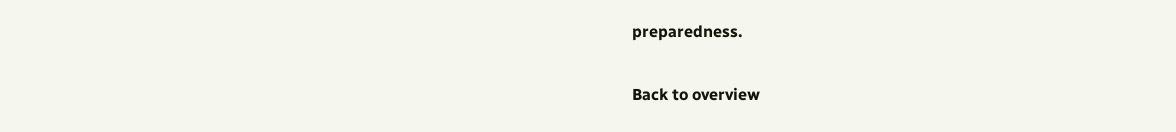preparedness.

Back to overview